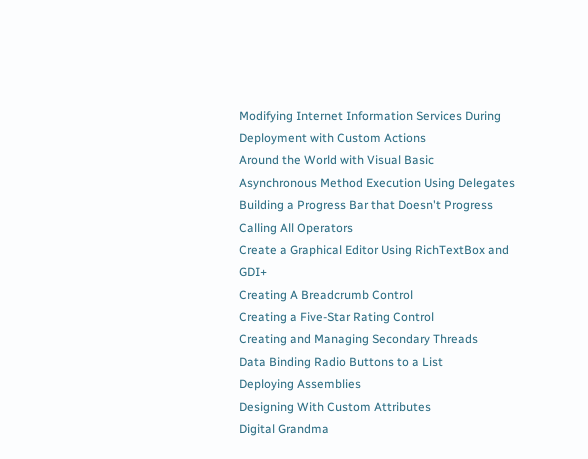Modifying Internet Information Services During Deployment with Custom Actions
Around the World with Visual Basic
Asynchronous Method Execution Using Delegates
Building a Progress Bar that Doesn't Progress
Calling All Operators
Create a Graphical Editor Using RichTextBox and GDI+
Creating A Breadcrumb Control
Creating a Five-Star Rating Control
Creating and Managing Secondary Threads
Data Binding Radio Buttons to a List
Deploying Assemblies
Designing With Custom Attributes
Digital Grandma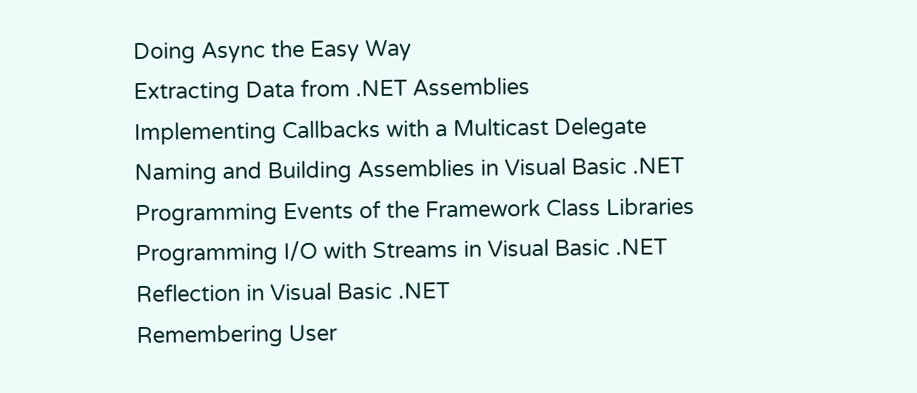Doing Async the Easy Way
Extracting Data from .NET Assemblies
Implementing Callbacks with a Multicast Delegate
Naming and Building Assemblies in Visual Basic .NET
Programming Events of the Framework Class Libraries
Programming I/O with Streams in Visual Basic .NET
Reflection in Visual Basic .NET
Remembering User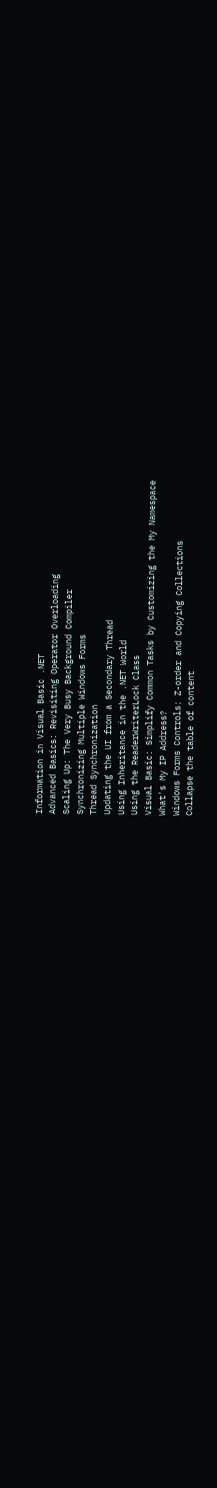Information in Visual Basic .NET
Advanced Basics: Revisiting Operator Overloading
Scaling Up: The Very Busy Background Compiler
Synchronizing Multiple Windows Forms
Thread Synchronization
Updating the UI from a Secondary Thread
Using Inheritance in the .NET World
Using the ReaderWriterLock Class
Visual Basic: Simplify Common Tasks by Customizing the My Namespace
What's My IP Address?
Windows Forms Controls: Z-order and Copying Collections
Collapse the table of content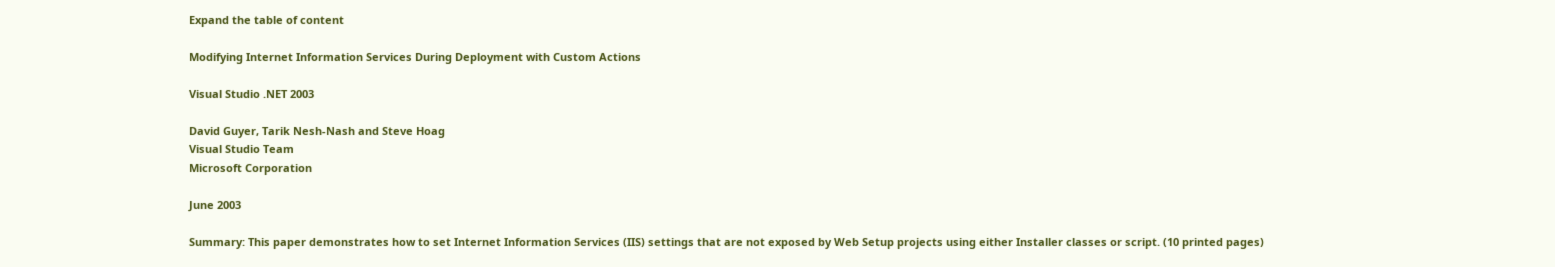Expand the table of content

Modifying Internet Information Services During Deployment with Custom Actions

Visual Studio .NET 2003

David Guyer, Tarik Nesh-Nash and Steve Hoag
Visual Studio Team
Microsoft Corporation

June 2003

Summary: This paper demonstrates how to set Internet Information Services (IIS) settings that are not exposed by Web Setup projects using either Installer classes or script. (10 printed pages)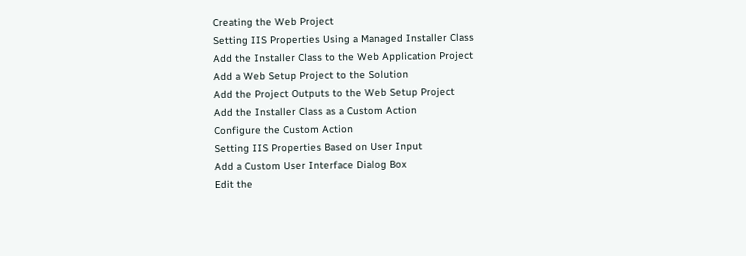Creating the Web Project
Setting IIS Properties Using a Managed Installer Class
Add the Installer Class to the Web Application Project
Add a Web Setup Project to the Solution
Add the Project Outputs to the Web Setup Project
Add the Installer Class as a Custom Action
Configure the Custom Action
Setting IIS Properties Based on User Input
Add a Custom User Interface Dialog Box
Edit the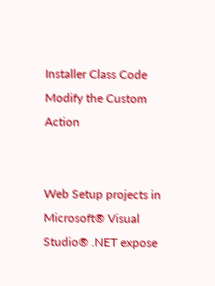Installer Class Code
Modify the Custom Action


Web Setup projects in Microsoft® Visual Studio® .NET expose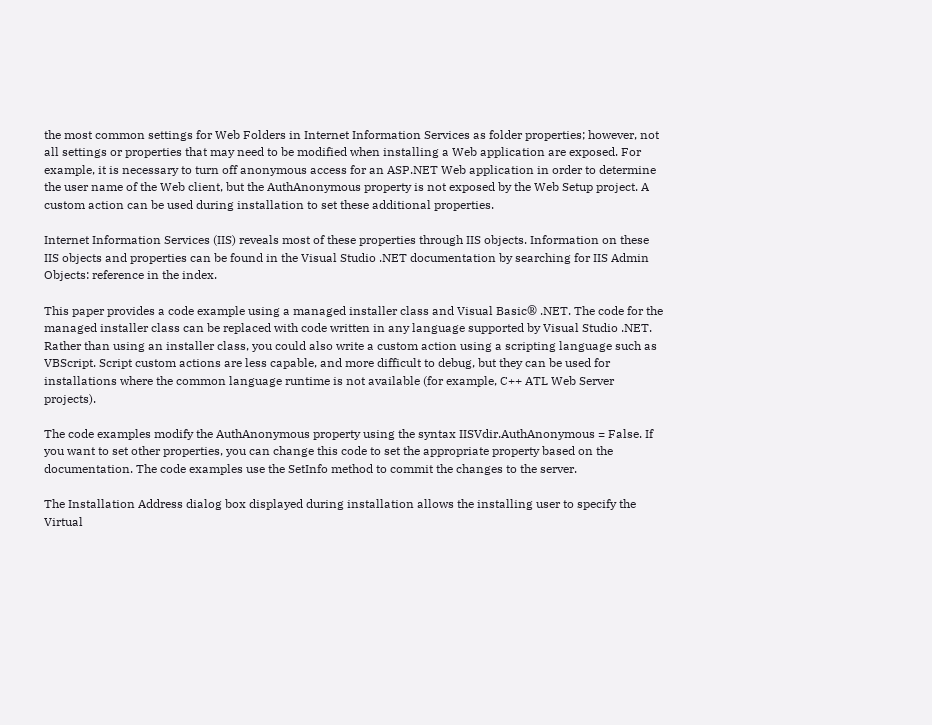the most common settings for Web Folders in Internet Information Services as folder properties; however, not all settings or properties that may need to be modified when installing a Web application are exposed. For example, it is necessary to turn off anonymous access for an ASP.NET Web application in order to determine the user name of the Web client, but the AuthAnonymous property is not exposed by the Web Setup project. A custom action can be used during installation to set these additional properties.

Internet Information Services (IIS) reveals most of these properties through IIS objects. Information on these IIS objects and properties can be found in the Visual Studio .NET documentation by searching for IIS Admin Objects: reference in the index.

This paper provides a code example using a managed installer class and Visual Basic® .NET. The code for the managed installer class can be replaced with code written in any language supported by Visual Studio .NET. Rather than using an installer class, you could also write a custom action using a scripting language such as VBScript. Script custom actions are less capable, and more difficult to debug, but they can be used for installations where the common language runtime is not available (for example, C++ ATL Web Server projects).

The code examples modify the AuthAnonymous property using the syntax IISVdir.AuthAnonymous = False. If you want to set other properties, you can change this code to set the appropriate property based on the documentation. The code examples use the SetInfo method to commit the changes to the server.

The Installation Address dialog box displayed during installation allows the installing user to specify the Virtual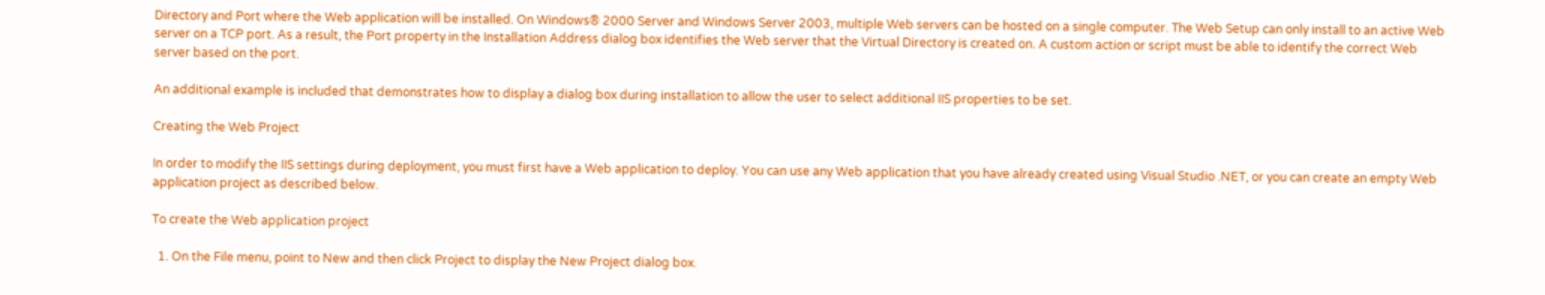Directory and Port where the Web application will be installed. On Windows® 2000 Server and Windows Server 2003, multiple Web servers can be hosted on a single computer. The Web Setup can only install to an active Web server on a TCP port. As a result, the Port property in the Installation Address dialog box identifies the Web server that the Virtual Directory is created on. A custom action or script must be able to identify the correct Web server based on the port.

An additional example is included that demonstrates how to display a dialog box during installation to allow the user to select additional IIS properties to be set.

Creating the Web Project

In order to modify the IIS settings during deployment, you must first have a Web application to deploy. You can use any Web application that you have already created using Visual Studio .NET, or you can create an empty Web application project as described below.

To create the Web application project

  1. On the File menu, point to New and then click Project to display the New Project dialog box.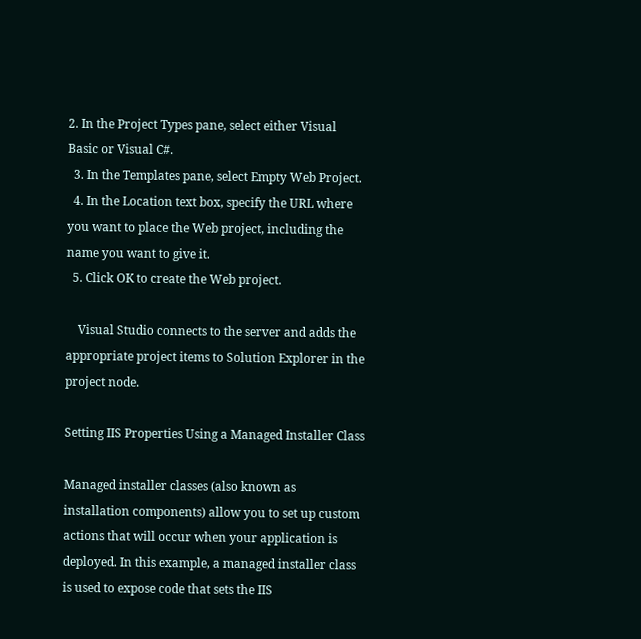2. In the Project Types pane, select either Visual Basic or Visual C#.
  3. In the Templates pane, select Empty Web Project.
  4. In the Location text box, specify the URL where you want to place the Web project, including the name you want to give it.
  5. Click OK to create the Web project.

    Visual Studio connects to the server and adds the appropriate project items to Solution Explorer in the project node.

Setting IIS Properties Using a Managed Installer Class

Managed installer classes (also known as installation components) allow you to set up custom actions that will occur when your application is deployed. In this example, a managed installer class is used to expose code that sets the IIS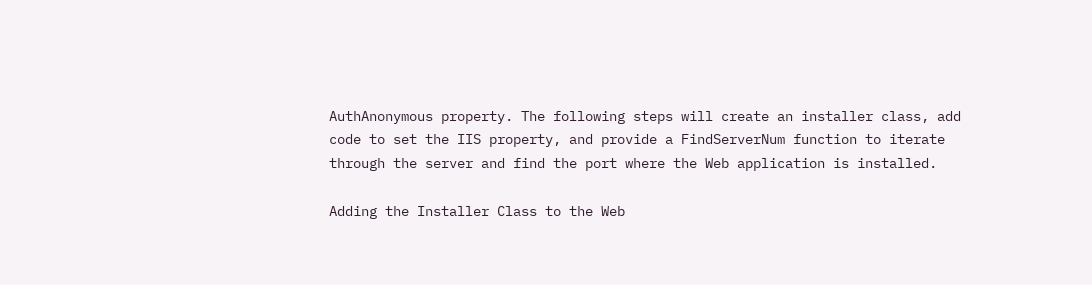AuthAnonymous property. The following steps will create an installer class, add code to set the IIS property, and provide a FindServerNum function to iterate through the server and find the port where the Web application is installed.

Adding the Installer Class to the Web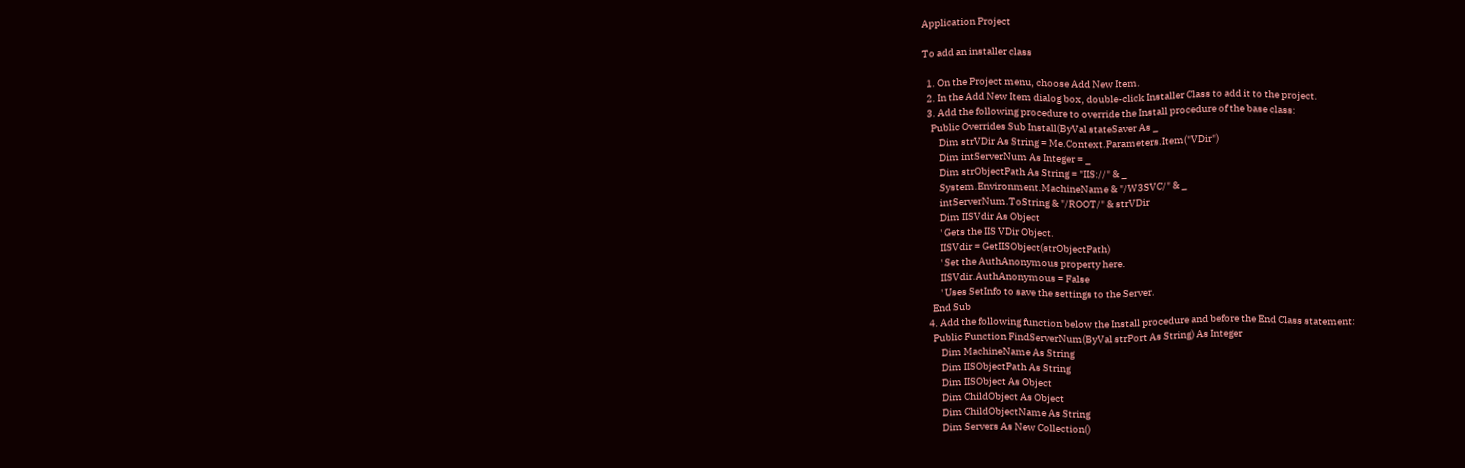Application Project

To add an installer class

  1. On the Project menu, choose Add New Item.
  2. In the Add New Item dialog box, double-click Installer Class to add it to the project.
  3. Add the following procedure to override the Install procedure of the base class:
    Public Overrides Sub Install(ByVal stateSaver As _
        Dim strVDir As String = Me.Context.Parameters.Item("VDir")
        Dim intServerNum As Integer = _
        Dim strObjectPath As String = "IIS://" & _
        System.Environment.MachineName & "/W3SVC/" & _
        intServerNum.ToString & "/ROOT/" & strVDir
        Dim IISVdir As Object
        ' Gets the IIS VDir Object.
        IISVdir = GetIISObject(strObjectPath)
        ' Set the AuthAnonymous property here.
        IISVdir.AuthAnonymous = False
        ' Uses SetInfo to save the settings to the Server.
    End Sub
  4. Add the following function below the Install procedure and before the End Class statement:
    Public Function FindServerNum(ByVal strPort As String) As Integer
        Dim MachineName As String
        Dim IISObjectPath As String
        Dim IISObject As Object
        Dim ChildObject As Object
        Dim ChildObjectName As String
        Dim Servers As New Collection()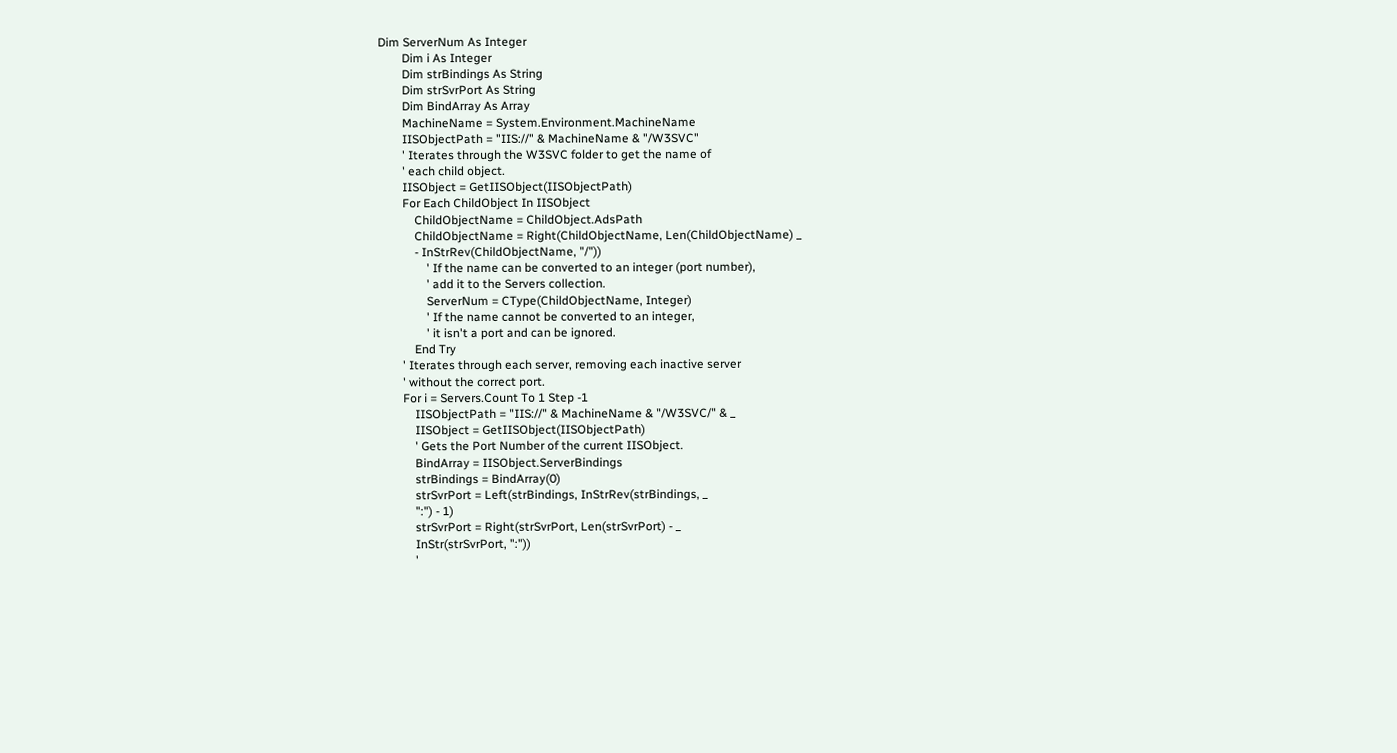Dim ServerNum As Integer
        Dim i As Integer
        Dim strBindings As String
        Dim strSvrPort As String
        Dim BindArray As Array
        MachineName = System.Environment.MachineName
        IISObjectPath = "IIS://" & MachineName & "/W3SVC"
        ' Iterates through the W3SVC folder to get the name of
        ' each child object.
        IISObject = GetIISObject(IISObjectPath)
        For Each ChildObject In IISObject
            ChildObjectName = ChildObject.AdsPath
            ChildObjectName = Right(ChildObjectName, Len(ChildObjectName) _
            - InStrRev(ChildObjectName, "/"))
                ' If the name can be converted to an integer (port number),
                ' add it to the Servers collection.
                ServerNum = CType(ChildObjectName, Integer)
                ' If the name cannot be converted to an integer,
                ' it isn't a port and can be ignored.
            End Try
        ' Iterates through each server, removing each inactive server
        ' without the correct port.
        For i = Servers.Count To 1 Step -1
            IISObjectPath = "IIS://" & MachineName & "/W3SVC/" & _
            IISObject = GetIISObject(IISObjectPath)
            ' Gets the Port Number of the current IISObject.
            BindArray = IISObject.ServerBindings
            strBindings = BindArray(0)
            strSvrPort = Left(strBindings, InStrRev(strBindings, _
            ":") - 1)
            strSvrPort = Right(strSvrPort, Len(strSvrPort) - _
            InStr(strSvrPort, ":"))
            '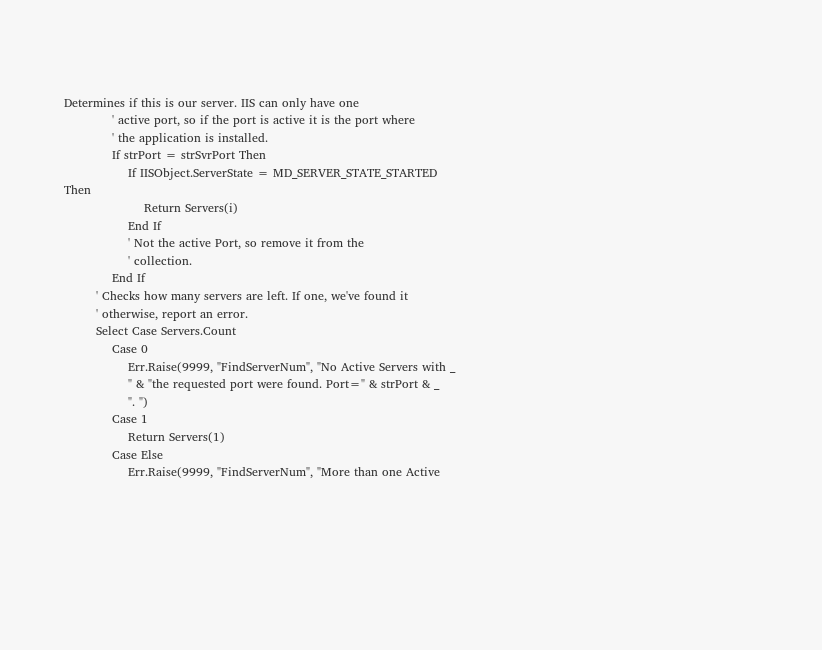Determines if this is our server. IIS can only have one
            ' active port, so if the port is active it is the port where
            ' the application is installed.
            If strPort = strSvrPort Then
                If IISObject.ServerState = MD_SERVER_STATE_STARTED Then
                    Return Servers(i)
                End If
                ' Not the active Port, so remove it from the
                ' collection.
            End If
        ' Checks how many servers are left. If one, we've found it
        ' otherwise, report an error.
        Select Case Servers.Count
            Case 0
                Err.Raise(9999, "FindServerNum", "No Active Servers with _
                " & "the requested port were found. Port=" & strPort & _
                ". ")
            Case 1
                Return Servers(1)
            Case Else
                Err.Raise(9999, "FindServerNum", "More than one Active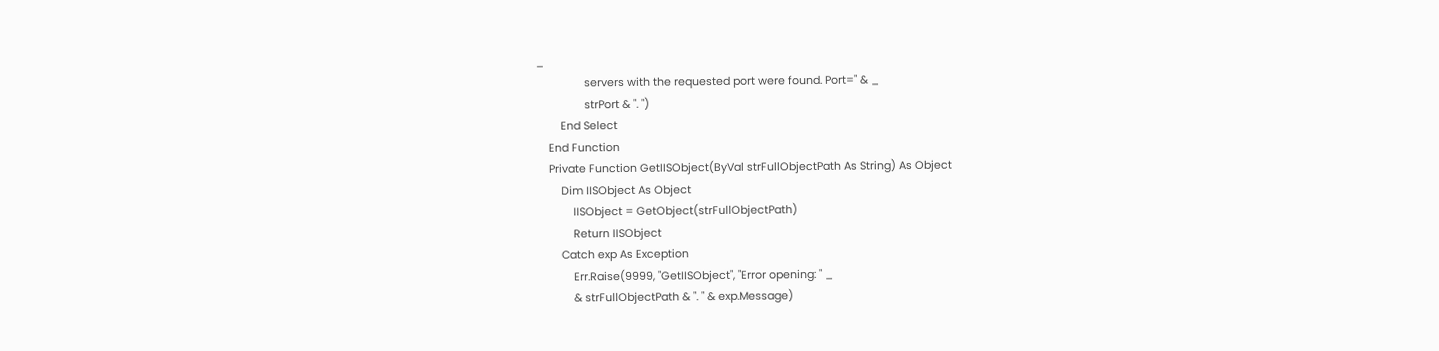_
                servers with the requested port were found. Port=" & _
                strPort & ". ")
        End Select
    End Function
    Private Function GetIISObject(ByVal strFullObjectPath As String) As Object
        Dim IISObject As Object
            IISObject = GetObject(strFullObjectPath)
            Return IISObject
        Catch exp As Exception
            Err.Raise(9999, "GetIISObject", "Error opening: " _
            & strFullObjectPath & ". " & exp.Message)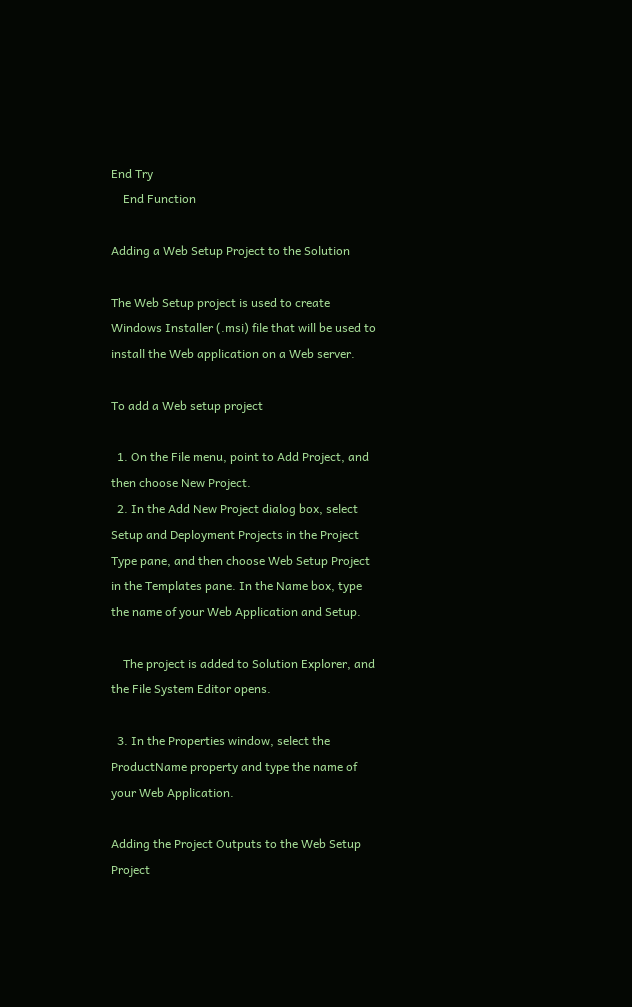End Try
    End Function

Adding a Web Setup Project to the Solution

The Web Setup project is used to create Windows Installer (.msi) file that will be used to install the Web application on a Web server.

To add a Web setup project

  1. On the File menu, point to Add Project, and then choose New Project.
  2. In the Add New Project dialog box, select Setup and Deployment Projects in the Project Type pane, and then choose Web Setup Project in the Templates pane. In the Name box, type the name of your Web Application and Setup.

    The project is added to Solution Explorer, and the File System Editor opens.

  3. In the Properties window, select the ProductName property and type the name of your Web Application.

Adding the Project Outputs to the Web Setup Project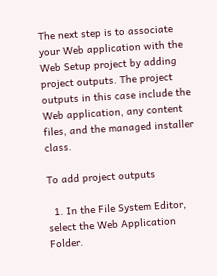The next step is to associate your Web application with the Web Setup project by adding project outputs. The project outputs in this case include the Web application, any content files, and the managed installer class.

To add project outputs

  1. In the File System Editor, select the Web Application Folder.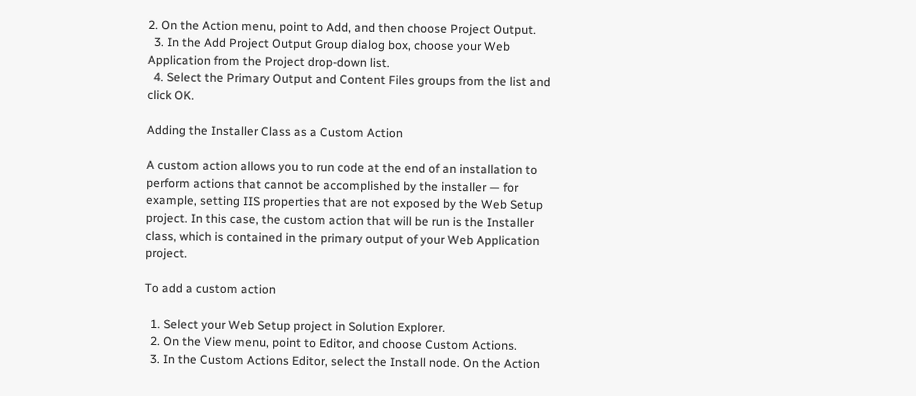2. On the Action menu, point to Add, and then choose Project Output.
  3. In the Add Project Output Group dialog box, choose your Web Application from the Project drop-down list.
  4. Select the Primary Output and Content Files groups from the list and click OK.

Adding the Installer Class as a Custom Action

A custom action allows you to run code at the end of an installation to perform actions that cannot be accomplished by the installer — for example, setting IIS properties that are not exposed by the Web Setup project. In this case, the custom action that will be run is the Installer class, which is contained in the primary output of your Web Application project.

To add a custom action

  1. Select your Web Setup project in Solution Explorer.
  2. On the View menu, point to Editor, and choose Custom Actions.
  3. In the Custom Actions Editor, select the Install node. On the Action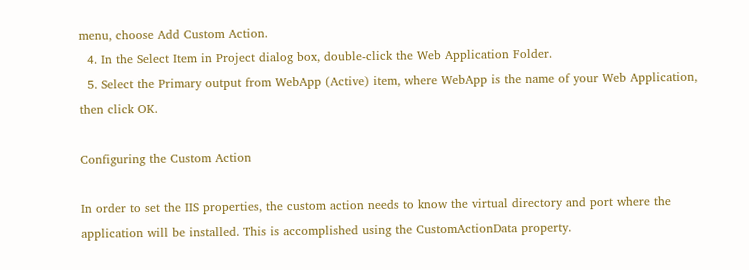menu, choose Add Custom Action.
  4. In the Select Item in Project dialog box, double-click the Web Application Folder.
  5. Select the Primary output from WebApp (Active) item, where WebApp is the name of your Web Application, then click OK.

Configuring the Custom Action

In order to set the IIS properties, the custom action needs to know the virtual directory and port where the application will be installed. This is accomplished using the CustomActionData property.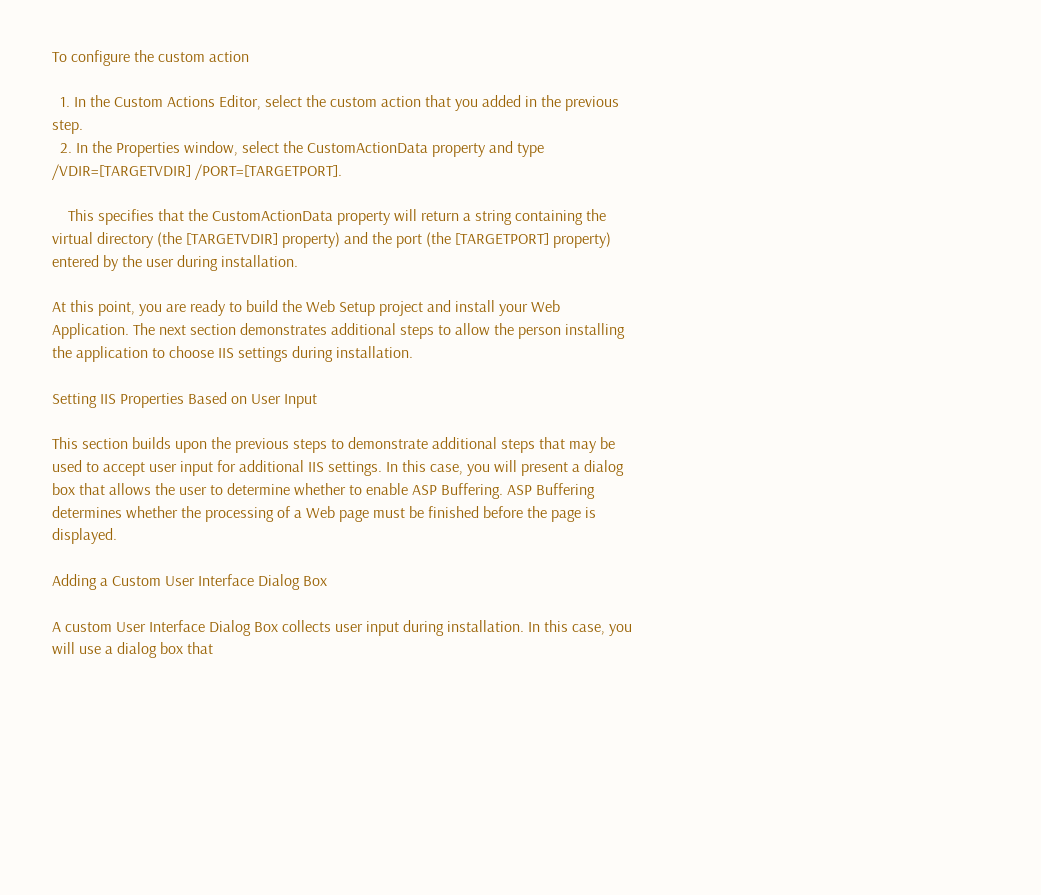To configure the custom action

  1. In the Custom Actions Editor, select the custom action that you added in the previous step.
  2. In the Properties window, select the CustomActionData property and type /VDIR=[TARGETVDIR] /PORT=[TARGETPORT].

    This specifies that the CustomActionData property will return a string containing the virtual directory (the [TARGETVDIR] property) and the port (the [TARGETPORT] property) entered by the user during installation.

At this point, you are ready to build the Web Setup project and install your Web Application. The next section demonstrates additional steps to allow the person installing the application to choose IIS settings during installation.

Setting IIS Properties Based on User Input

This section builds upon the previous steps to demonstrate additional steps that may be used to accept user input for additional IIS settings. In this case, you will present a dialog box that allows the user to determine whether to enable ASP Buffering. ASP Buffering determines whether the processing of a Web page must be finished before the page is displayed.

Adding a Custom User Interface Dialog Box

A custom User Interface Dialog Box collects user input during installation. In this case, you will use a dialog box that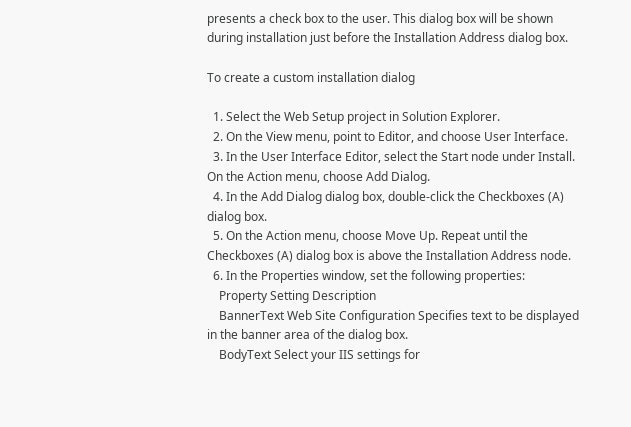presents a check box to the user. This dialog box will be shown during installation just before the Installation Address dialog box.

To create a custom installation dialog

  1. Select the Web Setup project in Solution Explorer.
  2. On the View menu, point to Editor, and choose User Interface.
  3. In the User Interface Editor, select the Start node under Install. On the Action menu, choose Add Dialog.
  4. In the Add Dialog dialog box, double-click the Checkboxes (A) dialog box.
  5. On the Action menu, choose Move Up. Repeat until the Checkboxes (A) dialog box is above the Installation Address node.
  6. In the Properties window, set the following properties:
    Property Setting Description
    BannerText Web Site Configuration Specifies text to be displayed in the banner area of the dialog box.
    BodyText Select your IIS settings for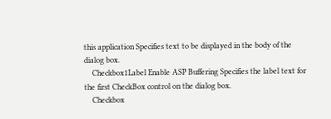this application Specifies text to be displayed in the body of the dialog box.
    Checkbox1Label Enable ASP Buffering Specifies the label text for the first CheckBox control on the dialog box.
    Checkbox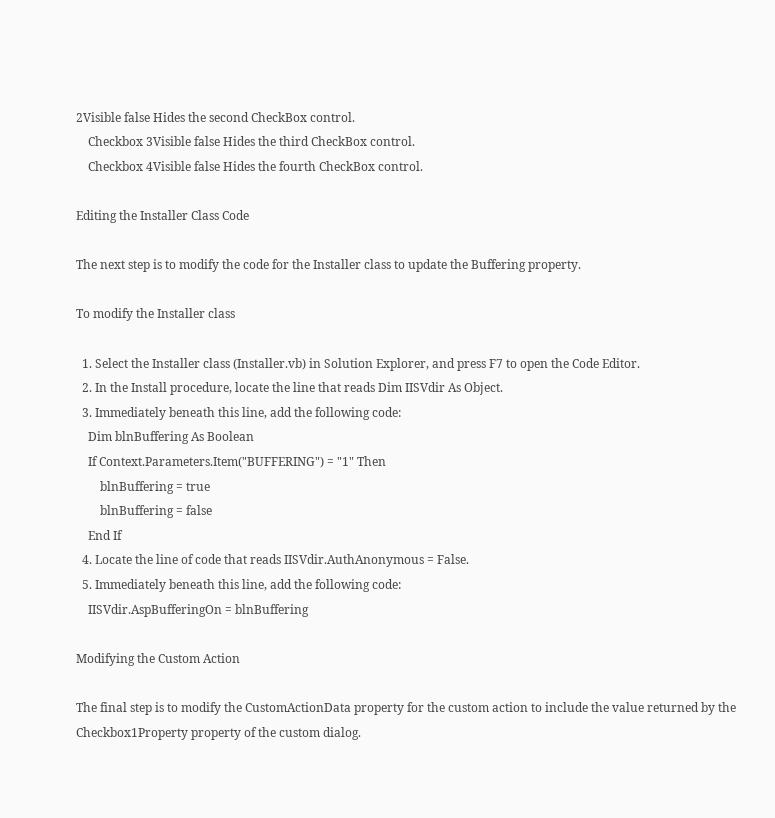2Visible false Hides the second CheckBox control.
    Checkbox 3Visible false Hides the third CheckBox control.
    Checkbox 4Visible false Hides the fourth CheckBox control.

Editing the Installer Class Code

The next step is to modify the code for the Installer class to update the Buffering property.

To modify the Installer class

  1. Select the Installer class (Installer.vb) in Solution Explorer, and press F7 to open the Code Editor.
  2. In the Install procedure, locate the line that reads Dim IISVdir As Object.
  3. Immediately beneath this line, add the following code:
    Dim blnBuffering As Boolean
    If Context.Parameters.Item("BUFFERING") = "1" Then
        blnBuffering = true
        blnBuffering = false
    End If
  4. Locate the line of code that reads IISVdir.AuthAnonymous = False.
  5. Immediately beneath this line, add the following code:
    IISVdir.AspBufferingOn = blnBuffering

Modifying the Custom Action

The final step is to modify the CustomActionData property for the custom action to include the value returned by the Checkbox1Property property of the custom dialog.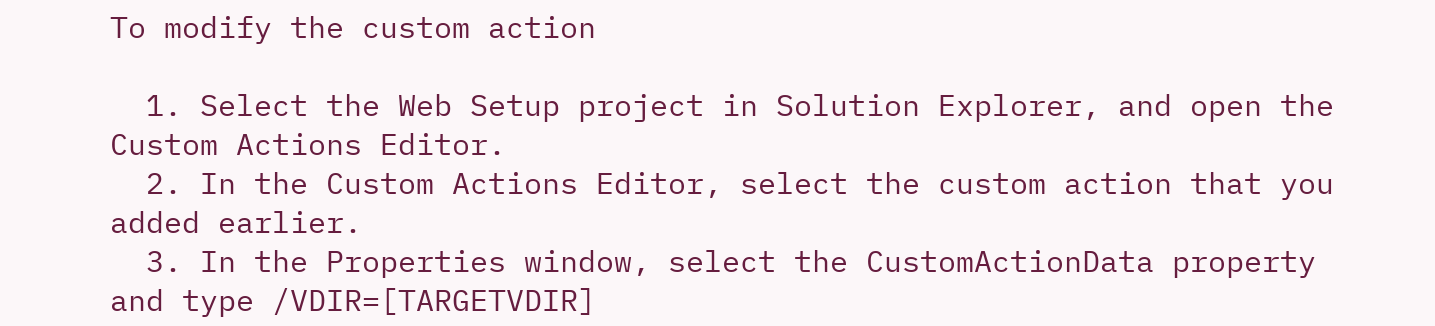To modify the custom action

  1. Select the Web Setup project in Solution Explorer, and open the Custom Actions Editor.
  2. In the Custom Actions Editor, select the custom action that you added earlier.
  3. In the Properties window, select the CustomActionData property and type /VDIR=[TARGETVDIR]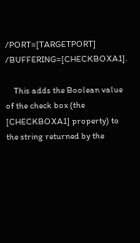/PORT=[TARGETPORT] /BUFFERING=[CHECKBOXA1].

    This adds the Boolean value of the check box (the [CHECKBOXA1] property) to the string returned by the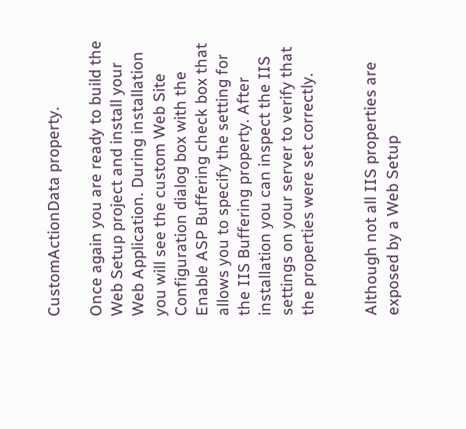CustomActionData property.

Once again you are ready to build the Web Setup project and install your Web Application. During installation you will see the custom Web Site Configuration dialog box with the Enable ASP Buffering check box that allows you to specify the setting for the IIS Buffering property. After installation you can inspect the IIS settings on your server to verify that the properties were set correctly.


Although not all IIS properties are exposed by a Web Setup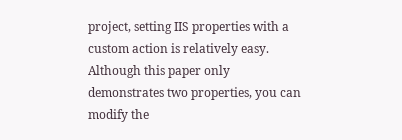project, setting IIS properties with a custom action is relatively easy. Although this paper only demonstrates two properties, you can modify the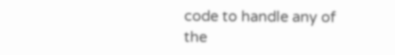code to handle any of the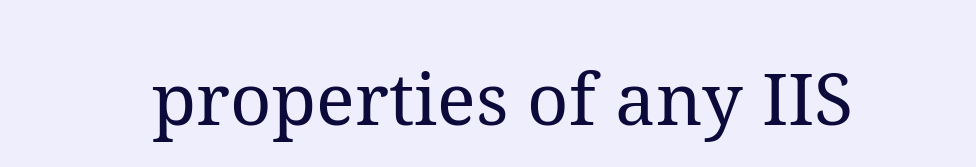properties of any IIS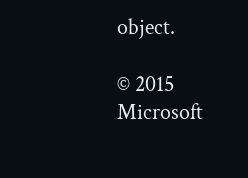object.

© 2015 Microsoft